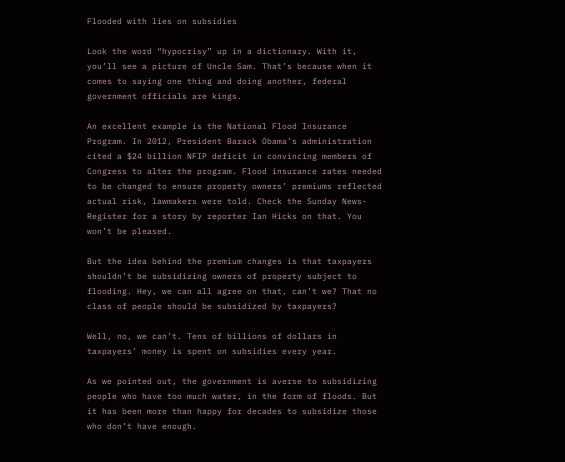Flooded with lies on subsidies

Look the word “hypocrisy” up in a dictionary. With it, you’ll see a picture of Uncle Sam. That’s because when it comes to saying one thing and doing another, federal government officials are kings.

An excellent example is the National Flood Insurance Program. In 2012, President Barack Obama’s administration cited a $24 billion NFIP deficit in convincing members of Congress to alter the program. Flood insurance rates needed to be changed to ensure property owners’ premiums reflected actual risk, lawmakers were told. Check the Sunday News-Register for a story by reporter Ian Hicks on that. You won’t be pleased.

But the idea behind the premium changes is that taxpayers shouldn’t be subsidizing owners of property subject to flooding. Hey, we can all agree on that, can’t we? That no class of people should be subsidized by taxpayers?

Well, no, we can’t. Tens of billions of dollars in taxpayers’ money is spent on subsidies every year.

As we pointed out, the government is averse to subsidizing people who have too much water, in the form of floods. But it has been more than happy for decades to subsidize those who don’t have enough.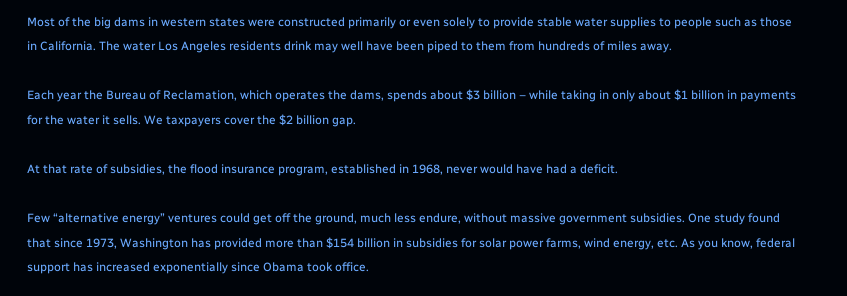Most of the big dams in western states were constructed primarily or even solely to provide stable water supplies to people such as those in California. The water Los Angeles residents drink may well have been piped to them from hundreds of miles away.

Each year the Bureau of Reclamation, which operates the dams, spends about $3 billion – while taking in only about $1 billion in payments for the water it sells. We taxpayers cover the $2 billion gap.

At that rate of subsidies, the flood insurance program, established in 1968, never would have had a deficit.

Few “alternative energy” ventures could get off the ground, much less endure, without massive government subsidies. One study found that since 1973, Washington has provided more than $154 billion in subsidies for solar power farms, wind energy, etc. As you know, federal support has increased exponentially since Obama took office.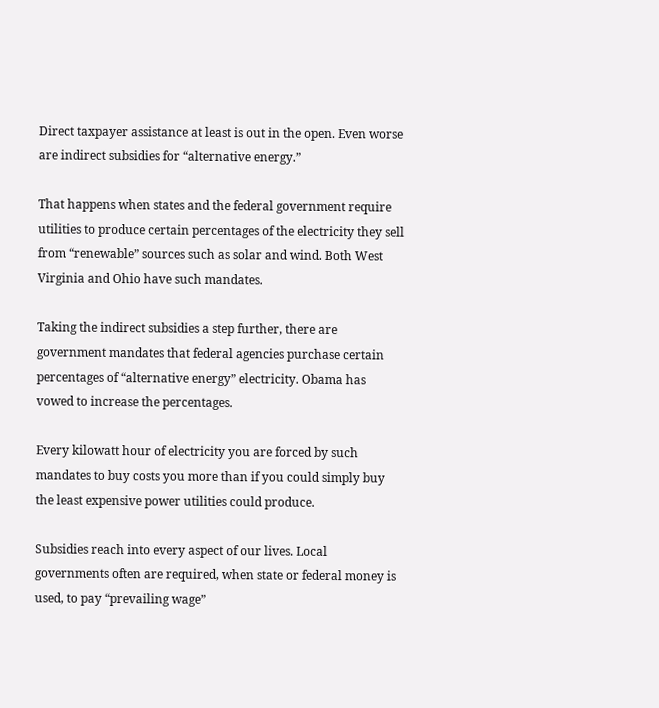Direct taxpayer assistance at least is out in the open. Even worse are indirect subsidies for “alternative energy.”

That happens when states and the federal government require utilities to produce certain percentages of the electricity they sell from “renewable” sources such as solar and wind. Both West Virginia and Ohio have such mandates.

Taking the indirect subsidies a step further, there are government mandates that federal agencies purchase certain percentages of “alternative energy” electricity. Obama has vowed to increase the percentages.

Every kilowatt hour of electricity you are forced by such mandates to buy costs you more than if you could simply buy the least expensive power utilities could produce.

Subsidies reach into every aspect of our lives. Local governments often are required, when state or federal money is used, to pay “prevailing wage”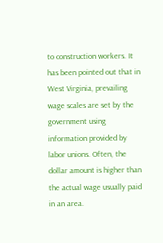to construction workers. It has been pointed out that in West Virginia, prevailing wage scales are set by the government using information provided by labor unions. Often, the dollar amount is higher than the actual wage usually paid in an area.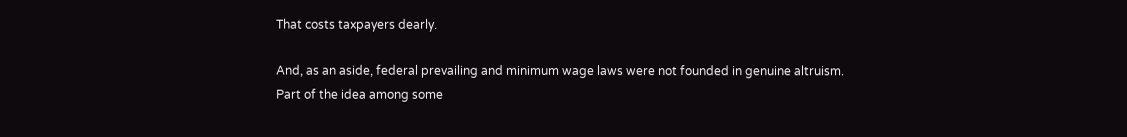That costs taxpayers dearly.

And, as an aside, federal prevailing and minimum wage laws were not founded in genuine altruism. Part of the idea among some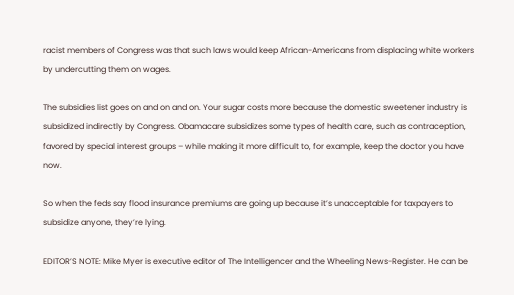racist members of Congress was that such laws would keep African-Americans from displacing white workers by undercutting them on wages.

The subsidies list goes on and on and on. Your sugar costs more because the domestic sweetener industry is subsidized indirectly by Congress. Obamacare subsidizes some types of health care, such as contraception, favored by special interest groups – while making it more difficult to, for example, keep the doctor you have now.

So when the feds say flood insurance premiums are going up because it’s unacceptable for taxpayers to subsidize anyone, they’re lying.

EDITOR’S NOTE: Mike Myer is executive editor of The Intelligencer and the Wheeling News-Register. He can be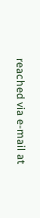reached via e-mail at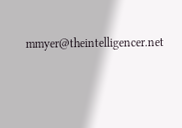mmyer@theintelligencer.net